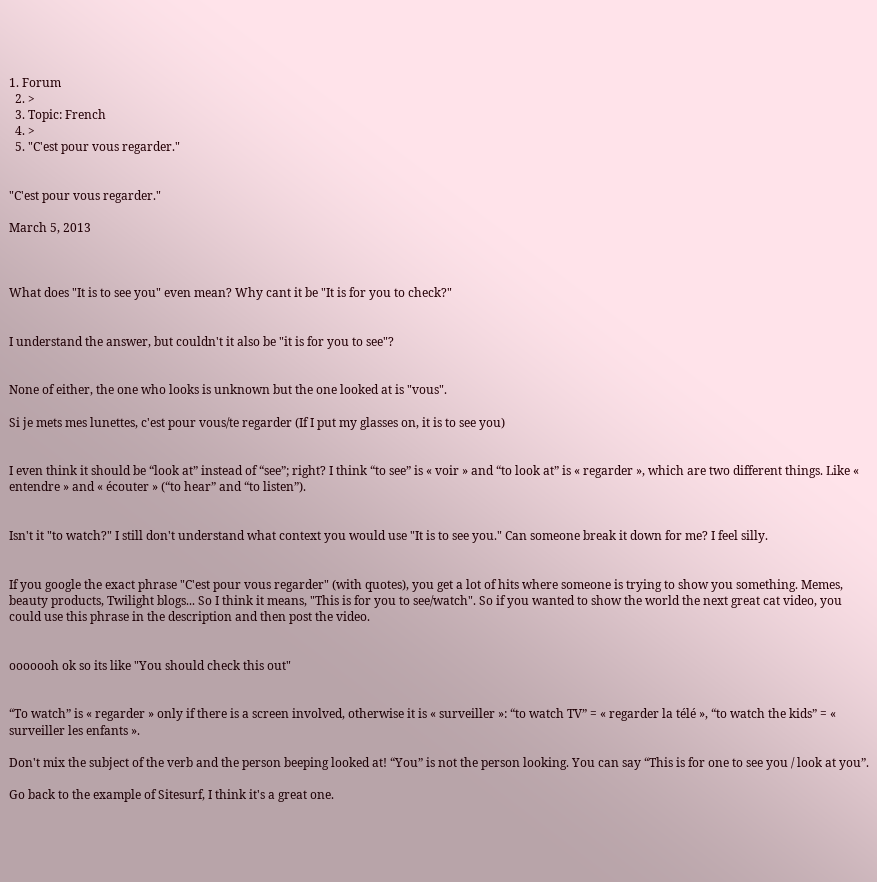1. Forum
  2. >
  3. Topic: French
  4. >
  5. "C'est pour vous regarder."


"C'est pour vous regarder."

March 5, 2013



What does "It is to see you" even mean? Why cant it be "It is for you to check?"


I understand the answer, but couldn't it also be "it is for you to see"?


None of either, the one who looks is unknown but the one looked at is "vous".

Si je mets mes lunettes, c'est pour vous/te regarder (If I put my glasses on, it is to see you)


I even think it should be “look at” instead of “see”; right? I think “to see” is « voir » and “to look at” is « regarder », which are two different things. Like « entendre » and « écouter » (“to hear” and “to listen”).


Isn't it "to watch?" I still don't understand what context you would use "It is to see you." Can someone break it down for me? I feel silly.


If you google the exact phrase "C'est pour vous regarder" (with quotes), you get a lot of hits where someone is trying to show you something. Memes, beauty products, Twilight blogs... So I think it means, "This is for you to see/watch". So if you wanted to show the world the next great cat video, you could use this phrase in the description and then post the video.


ooooooh ok so its like "You should check this out"


“To watch” is « regarder » only if there is a screen involved, otherwise it is « surveiller »: “to watch TV” = « regarder la télé », “to watch the kids” = « surveiller les enfants ».

Don't mix the subject of the verb and the person beeping looked at! “You” is not the person looking. You can say “This is for one to see you / look at you”.

Go back to the example of Sitesurf, I think it's a great one.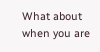What about when you are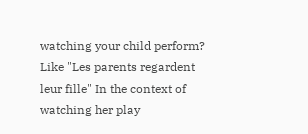watching your child perform? Like "Les parents regardent leur fille" In the context of watching her play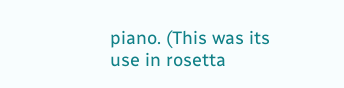piano. (This was its use in rosetta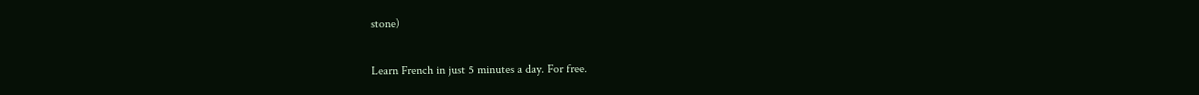stone)

Learn French in just 5 minutes a day. For free.